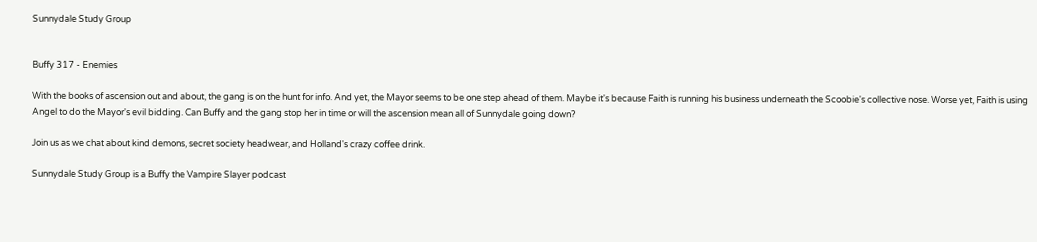Sunnydale Study Group


Buffy 317 - Enemies

With the books of ascension out and about, the gang is on the hunt for info. And yet, the Mayor seems to be one step ahead of them. Maybe it's because Faith is running his business underneath the Scoobie's collective nose. Worse yet, Faith is using Angel to do the Mayor's evil bidding. Can Buffy and the gang stop her in time or will the ascension mean all of Sunnydale going down?

Join us as we chat about kind demons, secret society headwear, and Holland's crazy coffee drink.

Sunnydale Study Group is a Buffy the Vampire Slayer podcast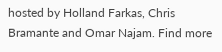hosted by Holland Farkas, Chris Bramante and Omar Najam. Find more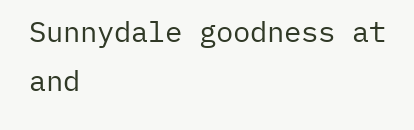Sunnydale goodness at and